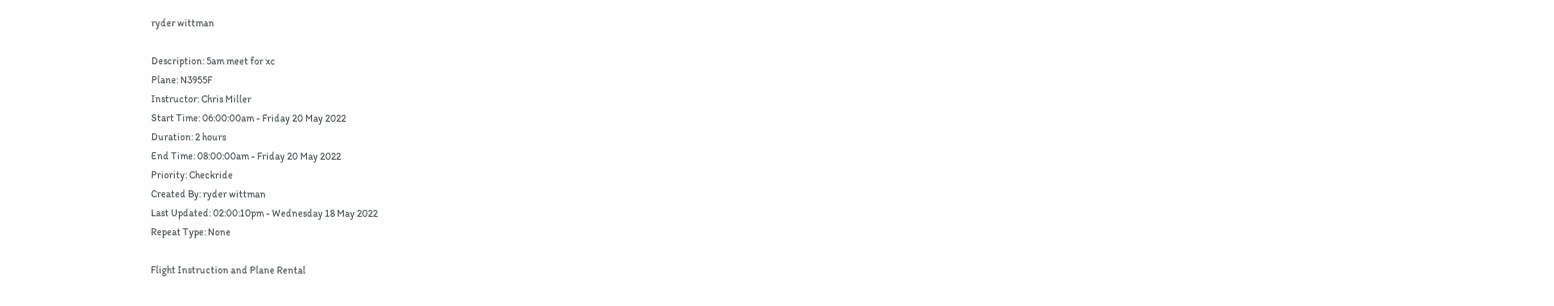ryder wittman

Description: 5am meet for xc
Plane: N3955F
Instructor: Chris Miller
Start Time: 06:00:00am - Friday 20 May 2022
Duration: 2 hours
End Time: 08:00:00am - Friday 20 May 2022
Priority: Checkride
Created By: ryder wittman
Last Updated: 02:00:10pm - Wednesday 18 May 2022
Repeat Type: None

Flight Instruction and Plane Rental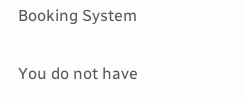Booking System

You do not have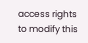access rights to modify this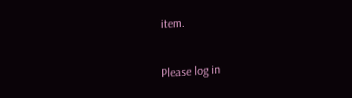item.

Please log in